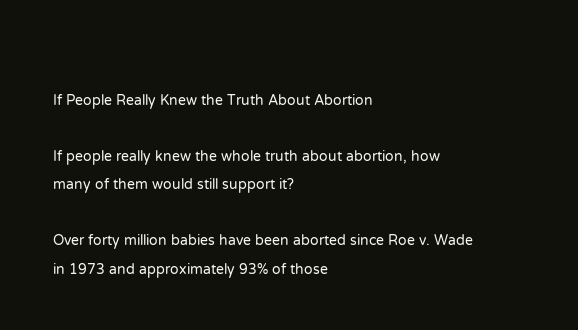If People Really Knew the Truth About Abortion

If people really knew the whole truth about abortion, how many of them would still support it?

Over forty million babies have been aborted since Roe v. Wade in 1973 and approximately 93% of those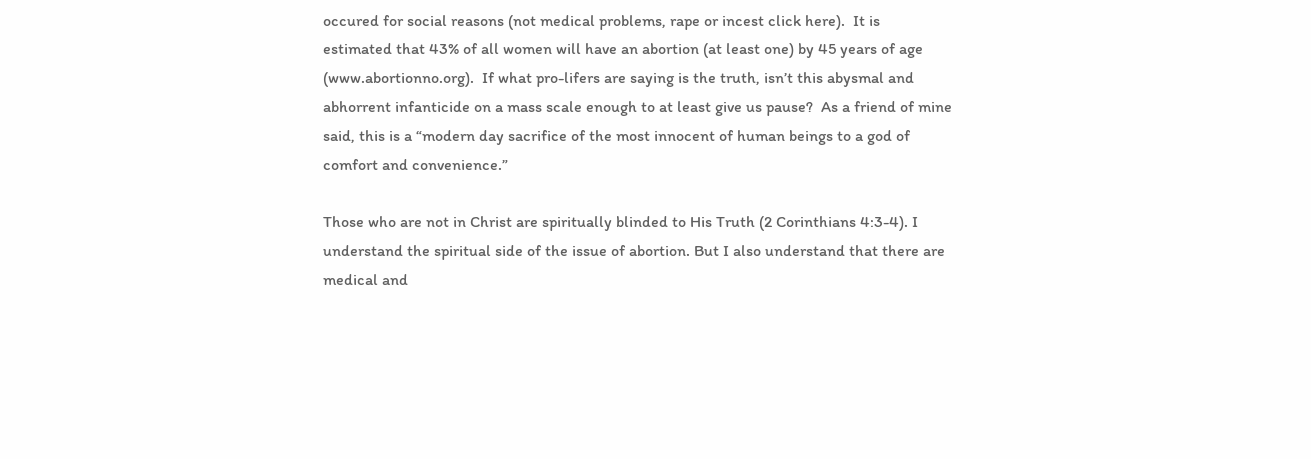occured for social reasons (not medical problems, rape or incest click here).  It is estimated that 43% of all women will have an abortion (at least one) by 45 years of age (www.abortionno.org).  If what pro-lifers are saying is the truth, isn’t this abysmal and abhorrent infanticide on a mass scale enough to at least give us pause?  As a friend of mine said, this is a “modern day sacrifice of the most innocent of human beings to a god of comfort and convenience.”

Those who are not in Christ are spiritually blinded to His Truth (2 Corinthians 4:3-4). I understand the spiritual side of the issue of abortion. But I also understand that there are medical and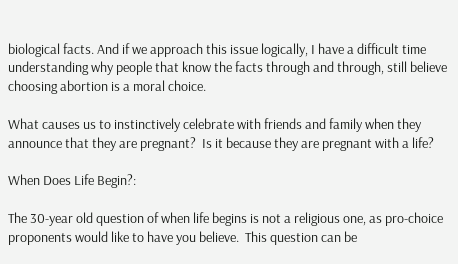biological facts. And if we approach this issue logically, I have a difficult time understanding why people that know the facts through and through, still believe choosing abortion is a moral choice.

What causes us to instinctively celebrate with friends and family when they announce that they are pregnant?  Is it because they are pregnant with a life?

When Does Life Begin?:

The 30-year old question of when life begins is not a religious one, as pro-choice proponents would like to have you believe.  This question can be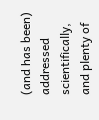(and has been) addressed scientifically, and plenty of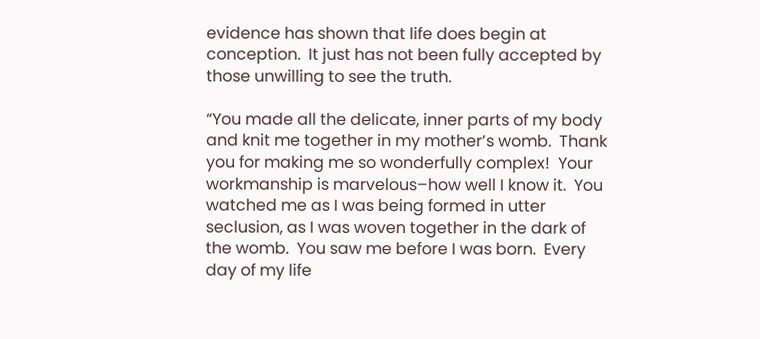evidence has shown that life does begin at conception.  It just has not been fully accepted by those unwilling to see the truth.

“You made all the delicate, inner parts of my body and knit me together in my mother’s womb.  Thank you for making me so wonderfully complex!  Your workmanship is marvelous–how well I know it.  You watched me as I was being formed in utter seclusion, as I was woven together in the dark of the womb.  You saw me before I was born.  Every day of my life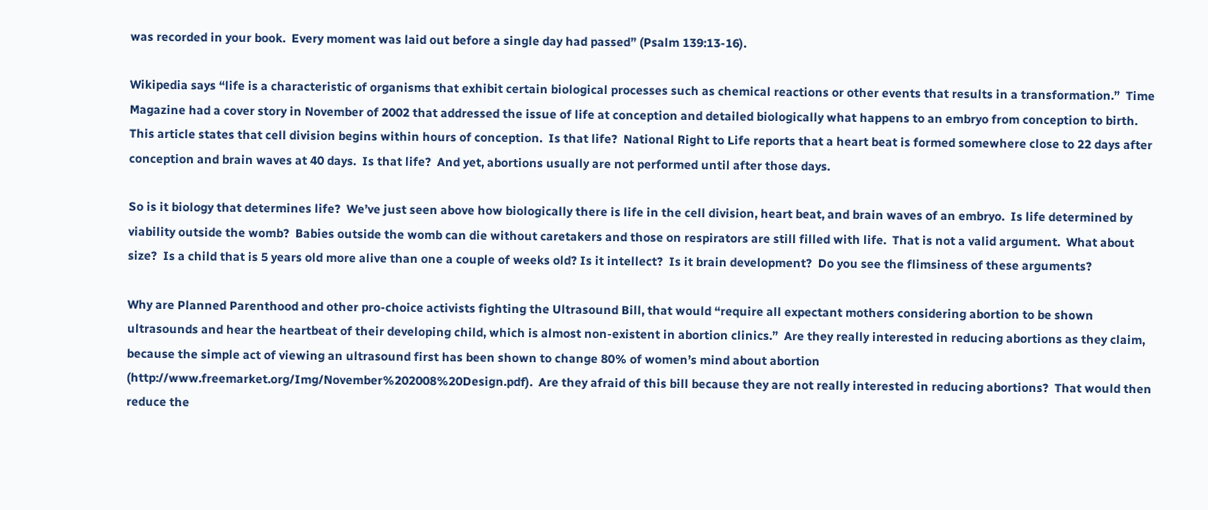was recorded in your book.  Every moment was laid out before a single day had passed” (Psalm 139:13-16).

Wikipedia says “life is a characteristic of organisms that exhibit certain biological processes such as chemical reactions or other events that results in a transformation.”  Time Magazine had a cover story in November of 2002 that addressed the issue of life at conception and detailed biologically what happens to an embryo from conception to birth.  This article states that cell division begins within hours of conception.  Is that life?  National Right to Life reports that a heart beat is formed somewhere close to 22 days after conception and brain waves at 40 days.  Is that life?  And yet, abortions usually are not performed until after those days.

So is it biology that determines life?  We’ve just seen above how biologically there is life in the cell division, heart beat, and brain waves of an embryo.  Is life determined by viability outside the womb?  Babies outside the womb can die without caretakers and those on respirators are still filled with life.  That is not a valid argument.  What about size?  Is a child that is 5 years old more alive than one a couple of weeks old? Is it intellect?  Is it brain development?  Do you see the flimsiness of these arguments?

Why are Planned Parenthood and other pro-choice activists fighting the Ultrasound Bill, that would “require all expectant mothers considering abortion to be shown ultrasounds and hear the heartbeat of their developing child, which is almost non-existent in abortion clinics.”  Are they really interested in reducing abortions as they claim, because the simple act of viewing an ultrasound first has been shown to change 80% of women’s mind about abortion (http://www.freemarket.org/Img/November%202008%20Design.pdf).  Are they afraid of this bill because they are not really interested in reducing abortions?  That would then reduce the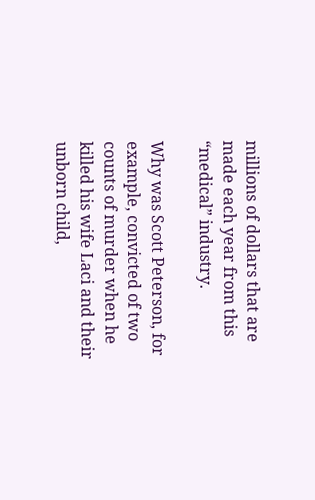millions of dollars that are made each year from this “medical” industry.

Why was Scott Peterson, for example, convicted of two counts of murder when he killed his wife Laci and their unborn child,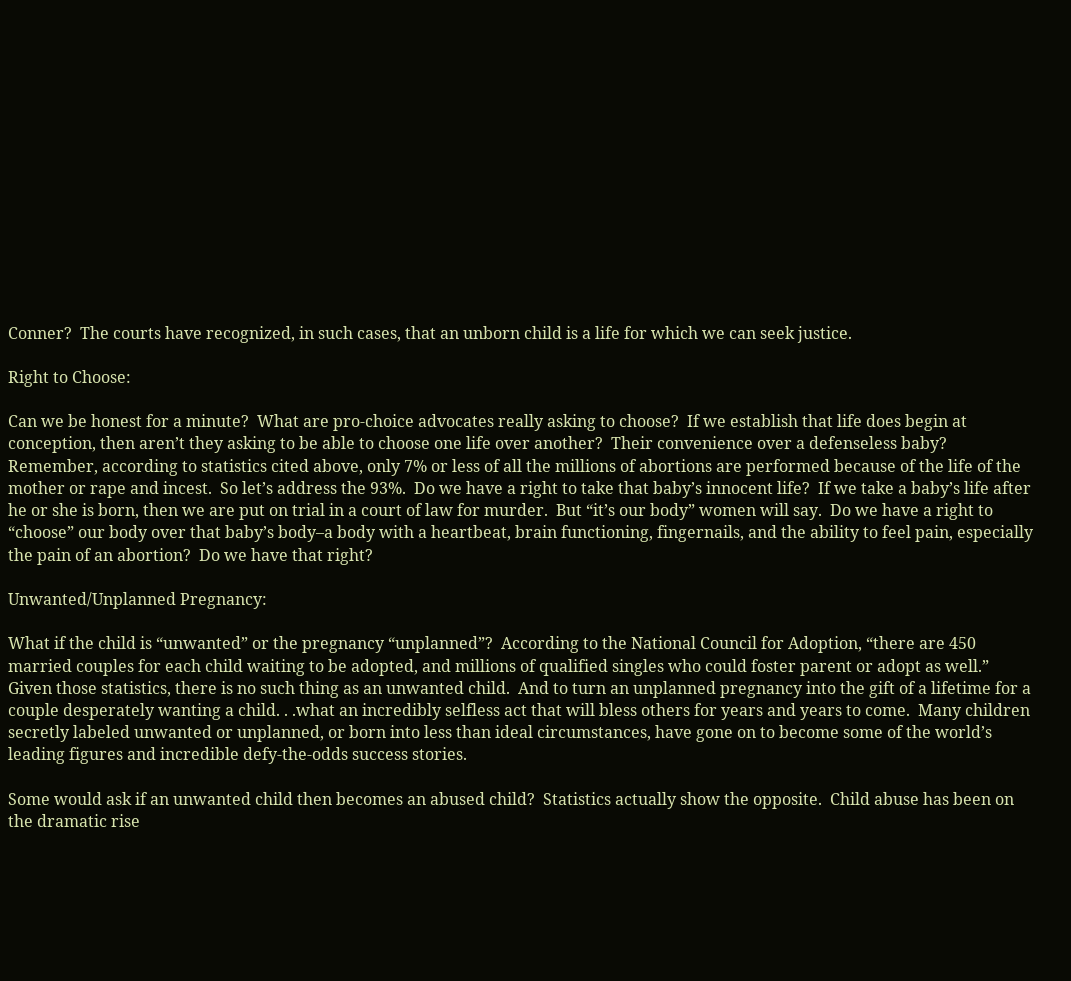Conner?  The courts have recognized, in such cases, that an unborn child is a life for which we can seek justice.

Right to Choose:

Can we be honest for a minute?  What are pro-choice advocates really asking to choose?  If we establish that life does begin at conception, then aren’t they asking to be able to choose one life over another?  Their convenience over a defenseless baby?  Remember, according to statistics cited above, only 7% or less of all the millions of abortions are performed because of the life of the mother or rape and incest.  So let’s address the 93%.  Do we have a right to take that baby’s innocent life?  If we take a baby’s life after he or she is born, then we are put on trial in a court of law for murder.  But “it’s our body” women will say.  Do we have a right to “choose” our body over that baby’s body–a body with a heartbeat, brain functioning, fingernails, and the ability to feel pain, especially the pain of an abortion?  Do we have that right?

Unwanted/Unplanned Pregnancy:

What if the child is “unwanted” or the pregnancy “unplanned”?  According to the National Council for Adoption, “there are 450 married couples for each child waiting to be adopted, and millions of qualified singles who could foster parent or adopt as well.”  Given those statistics, there is no such thing as an unwanted child.  And to turn an unplanned pregnancy into the gift of a lifetime for a couple desperately wanting a child. . .what an incredibly selfless act that will bless others for years and years to come.  Many children secretly labeled unwanted or unplanned, or born into less than ideal circumstances, have gone on to become some of the world’s leading figures and incredible defy-the-odds success stories.

Some would ask if an unwanted child then becomes an abused child?  Statistics actually show the opposite.  Child abuse has been on the dramatic rise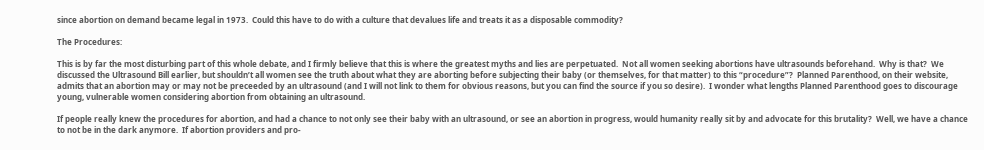since abortion on demand became legal in 1973.  Could this have to do with a culture that devalues life and treats it as a disposable commodity?

The Procedures:

This is by far the most disturbing part of this whole debate, and I firmly believe that this is where the greatest myths and lies are perpetuated.  Not all women seeking abortions have ultrasounds beforehand.  Why is that?  We discussed the Ultrasound Bill earlier, but shouldn’t all women see the truth about what they are aborting before subjecting their baby (or themselves, for that matter) to this “procedure”?  Planned Parenthood, on their website, admits that an abortion may or may not be preceeded by an ultrasound (and I will not link to them for obvious reasons, but you can find the source if you so desire).  I wonder what lengths Planned Parenthood goes to discourage young, vulnerable women considering abortion from obtaining an ultrasound.

If people really knew the procedures for abortion, and had a chance to not only see their baby with an ultrasound, or see an abortion in progress, would humanity really sit by and advocate for this brutality?  Well, we have a chance to not be in the dark anymore.  If abortion providers and pro-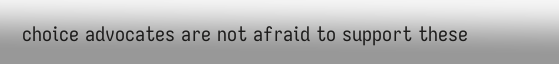choice advocates are not afraid to support these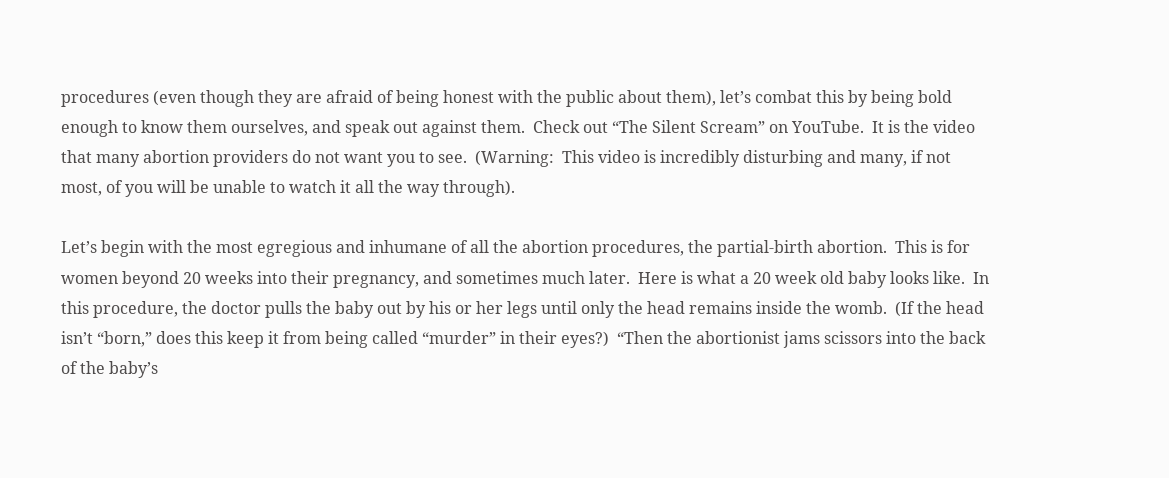procedures (even though they are afraid of being honest with the public about them), let’s combat this by being bold enough to know them ourselves, and speak out against them.  Check out “The Silent Scream” on YouTube.  It is the video that many abortion providers do not want you to see.  (Warning:  This video is incredibly disturbing and many, if not most, of you will be unable to watch it all the way through).

Let’s begin with the most egregious and inhumane of all the abortion procedures, the partial-birth abortion.  This is for women beyond 20 weeks into their pregnancy, and sometimes much later.  Here is what a 20 week old baby looks like.  In this procedure, the doctor pulls the baby out by his or her legs until only the head remains inside the womb.  (If the head isn’t “born,” does this keep it from being called “murder” in their eyes?)  “Then the abortionist jams scissors into the back of the baby’s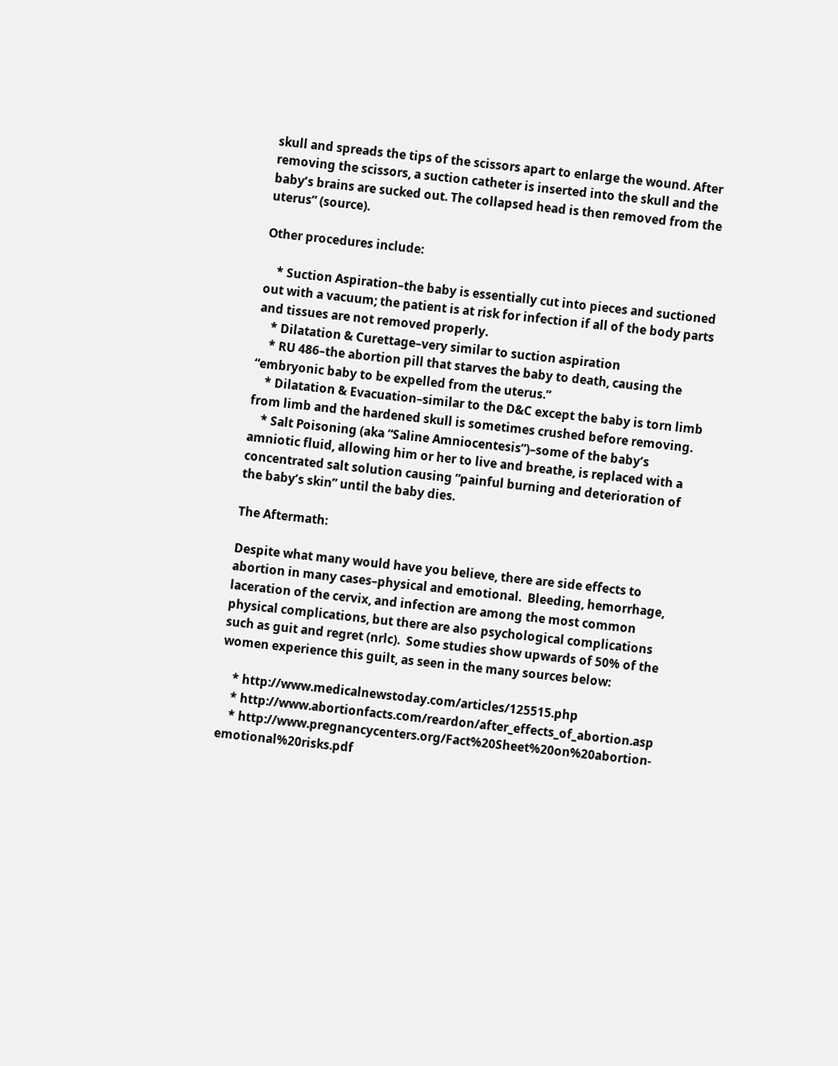skull and spreads the tips of the scissors apart to enlarge the wound. After removing the scissors, a suction catheter is inserted into the skull and the baby’s brains are sucked out. The collapsed head is then removed from the uterus” (source).

Other procedures include:

    * Suction Aspiration–the baby is essentially cut into pieces and suctioned out with a vacuum; the patient is at risk for infection if all of the body parts and tissues are not removed properly.
    * Dilatation & Curettage–very similar to suction aspiration
    * RU 486–the abortion pill that starves the baby to death, causing the “embryonic baby to be expelled from the uterus.”
    * Dilatation & Evacuation–similar to the D&C except the baby is torn limb from limb and the hardened skull is sometimes crushed before removing.
    * Salt Poisoning (aka “Saline Amniocentesis”)–some of the baby’s amniotic fluid, allowing him or her to live and breathe, is replaced with a concentrated salt solution causing ”painful burning and deterioration of the baby’s skin” until the baby dies.

The Aftermath:

Despite what many would have you believe, there are side effects to abortion in many cases–physical and emotional.  Bleeding, hemorrhage, laceration of the cervix, and infection are among the most common physical complications, but there are also psychological complications such as guit and regret (nrlc).  Some studies show upwards of 50% of the women experience this guilt, as seen in the many sources below:

    * http://www.medicalnewstoday.com/articles/125515.php
    * http://www.abortionfacts.com/reardon/after_effects_of_abortion.asp
    * http://www.pregnancycenters.org/Fact%20Sheet%20on%20abortion-emotional%20risks.pdf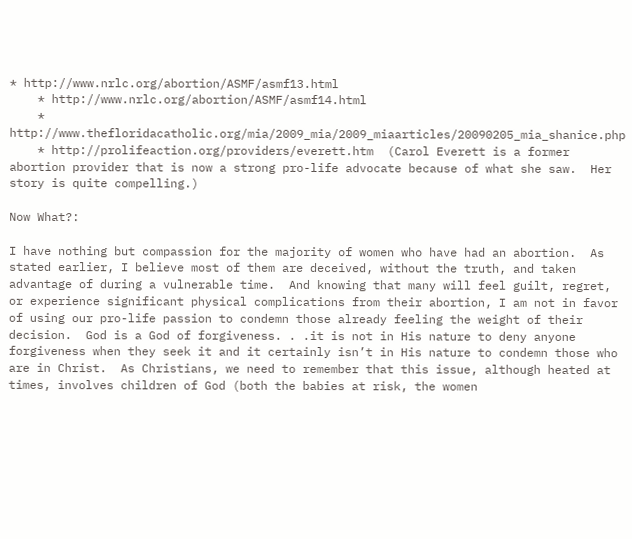* http://www.nrlc.org/abortion/ASMF/asmf13.html
    * http://www.nrlc.org/abortion/ASMF/asmf14.html
    * http://www.thefloridacatholic.org/mia/2009_mia/2009_miaarticles/20090205_mia_shanice.php
    * http://prolifeaction.org/providers/everett.htm  (Carol Everett is a former abortion provider that is now a strong pro-life advocate because of what she saw.  Her story is quite compelling.)

Now What?:

I have nothing but compassion for the majority of women who have had an abortion.  As stated earlier, I believe most of them are deceived, without the truth, and taken advantage of during a vulnerable time.  And knowing that many will feel guilt, regret, or experience significant physical complications from their abortion, I am not in favor of using our pro-life passion to condemn those already feeling the weight of their decision.  God is a God of forgiveness. . .it is not in His nature to deny anyone forgiveness when they seek it and it certainly isn’t in His nature to condemn those who are in Christ.  As Christians, we need to remember that this issue, although heated at times, involves children of God (both the babies at risk, the women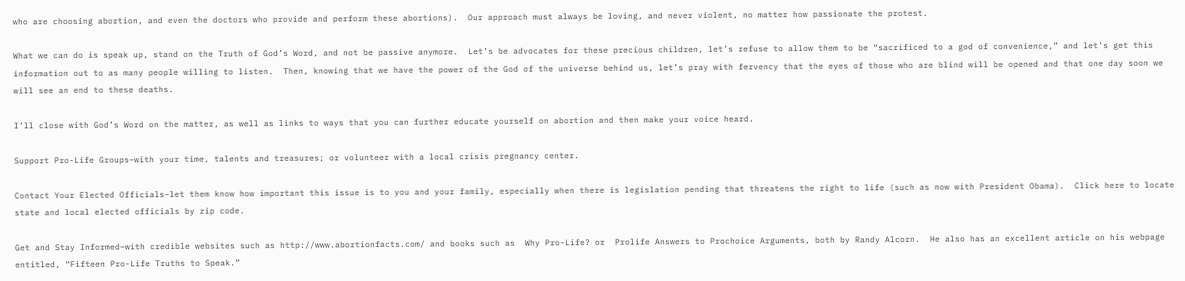who are choosing abortion, and even the doctors who provide and perform these abortions).  Our approach must always be loving, and never violent, no matter how passionate the protest.

What we can do is speak up, stand on the Truth of God’s Word, and not be passive anymore.  Let’s be advocates for these precious children, let’s refuse to allow them to be “sacrificed to a god of convenience,” and let’s get this information out to as many people willing to listen.  Then, knowing that we have the power of the God of the universe behind us, let’s pray with fervency that the eyes of those who are blind will be opened and that one day soon we will see an end to these deaths.

I’ll close with God’s Word on the matter, as well as links to ways that you can further educate yourself on abortion and then make your voice heard.

Support Pro-Life Groups–with your time, talents and treasures; or volunteer with a local crisis pregnancy center.

Contact Your Elected Officials–let them know how important this issue is to you and your family, especially when there is legislation pending that threatens the right to life (such as now with President Obama).  Click here to locate state and local elected officials by zip code.

Get and Stay Informed–with credible websites such as http://www.abortionfacts.com/ and books such as  Why Pro-Life? or  Prolife Answers to Prochoice Arguments, both by Randy Alcorn.  He also has an excellent article on his webpage  entitled, “Fifteen Pro-Life Truths to Speak.”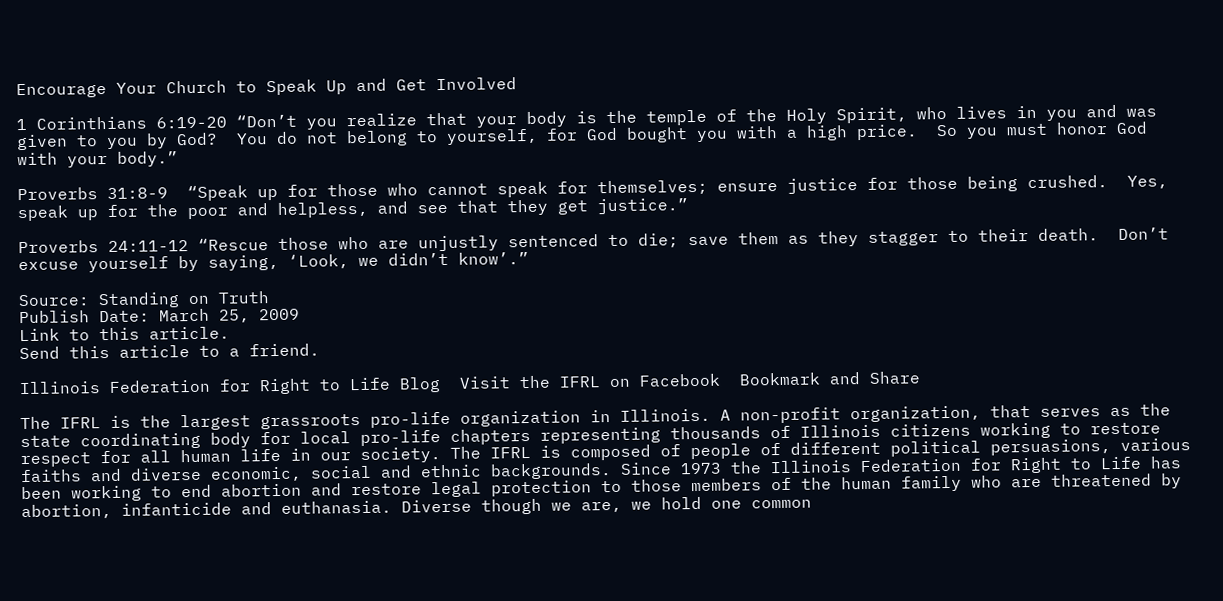Encourage Your Church to Speak Up and Get Involved

1 Corinthians 6:19-20 “Don’t you realize that your body is the temple of the Holy Spirit, who lives in you and was given to you by God?  You do not belong to yourself, for God bought you with a high price.  So you must honor God with your body.”

Proverbs 31:8-9  “Speak up for those who cannot speak for themselves; ensure justice for those being crushed.  Yes, speak up for the poor and helpless, and see that they get justice.”

Proverbs 24:11-12 “Rescue those who are unjustly sentenced to die; save them as they stagger to their death.  Don’t excuse yourself by saying, ‘Look, we didn’t know’.”

Source: Standing on Truth
Publish Date: March 25, 2009
Link to this article.
Send this article to a friend.

Illinois Federation for Right to Life Blog  Visit the IFRL on Facebook  Bookmark and Share

The IFRL is the largest grassroots pro-life organization in Illinois. A non-profit organization, that serves as the state coordinating body for local pro-life chapters representing thousands of Illinois citizens working to restore respect for all human life in our society. The IFRL is composed of people of different political persuasions, various faiths and diverse economic, social and ethnic backgrounds. Since 1973 the Illinois Federation for Right to Life has been working to end abortion and restore legal protection to those members of the human family who are threatened by abortion, infanticide and euthanasia. Diverse though we are, we hold one common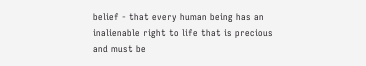belief - that every human being has an inalienable right to life that is precious and must be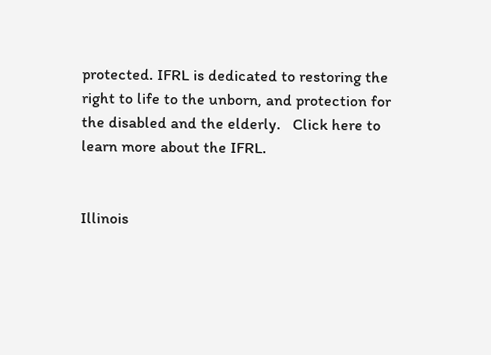protected. IFRL is dedicated to restoring the right to life to the unborn, and protection for the disabled and the elderly.   Click here to learn more about the IFRL.


Illinois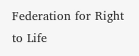Federation for Right to Life